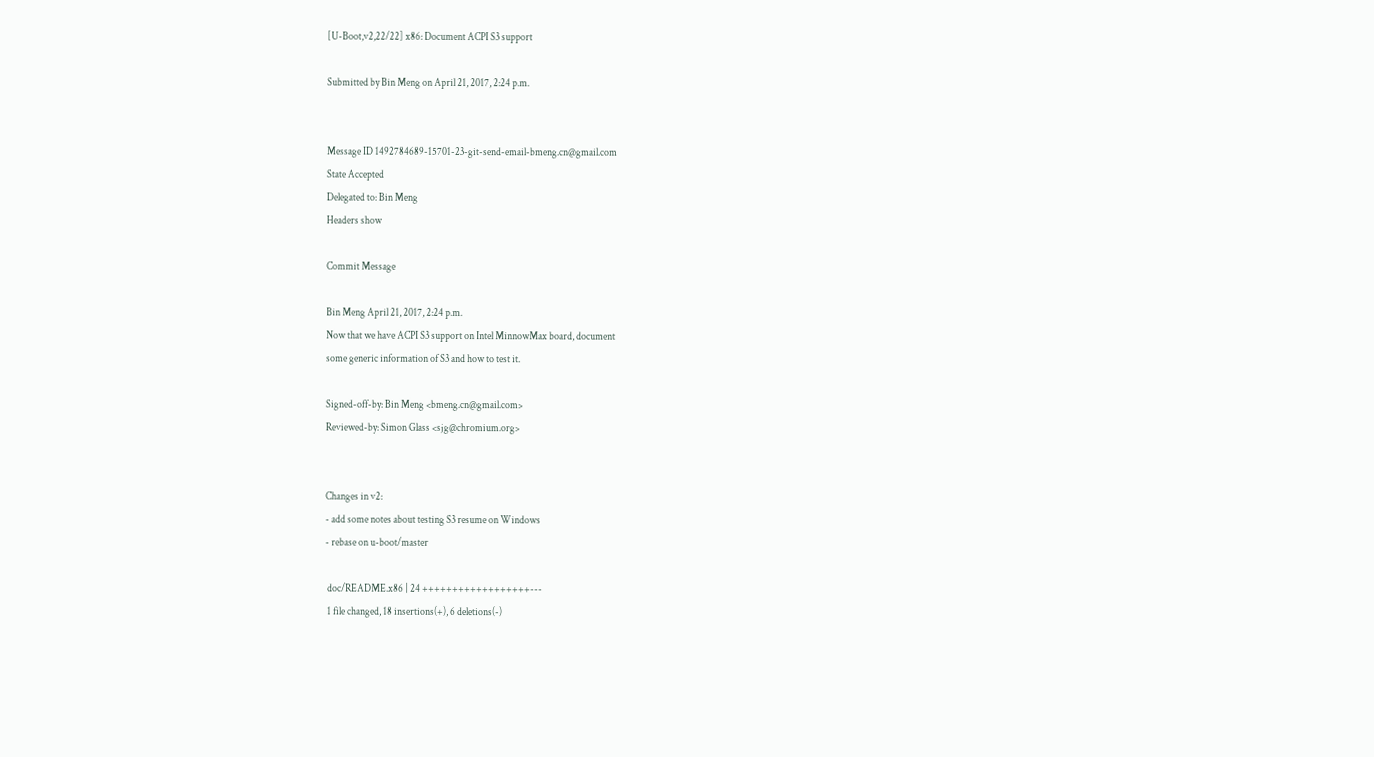[U-Boot,v2,22/22] x86: Document ACPI S3 support

Submitted by Bin Meng on April 21, 2017, 2:24 p.m.


Message ID 1492784689-15701-23-git-send-email-bmeng.cn@gmail.com
State Accepted
Delegated to: Bin Meng
Headers show

Commit Message

Bin Meng April 21, 2017, 2:24 p.m.
Now that we have ACPI S3 support on Intel MinnowMax board, document
some generic information of S3 and how to test it.

Signed-off-by: Bin Meng <bmeng.cn@gmail.com>
Reviewed-by: Simon Glass <sjg@chromium.org>


Changes in v2:
- add some notes about testing S3 resume on Windows
- rebase on u-boot/master

 doc/README.x86 | 24 ++++++++++++++++++---
 1 file changed, 18 insertions(+), 6 deletions(-)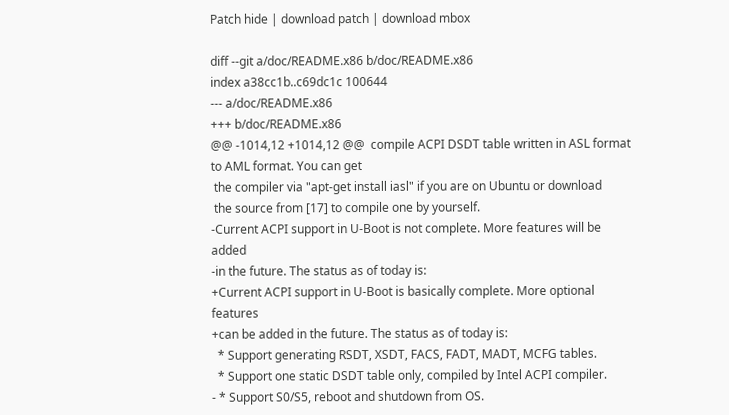Patch hide | download patch | download mbox

diff --git a/doc/README.x86 b/doc/README.x86
index a38cc1b..c69dc1c 100644
--- a/doc/README.x86
+++ b/doc/README.x86
@@ -1014,12 +1014,12 @@  compile ACPI DSDT table written in ASL format to AML format. You can get
 the compiler via "apt-get install iasl" if you are on Ubuntu or download
 the source from [17] to compile one by yourself.
-Current ACPI support in U-Boot is not complete. More features will be added
-in the future. The status as of today is:
+Current ACPI support in U-Boot is basically complete. More optional features
+can be added in the future. The status as of today is:
  * Support generating RSDT, XSDT, FACS, FADT, MADT, MCFG tables.
  * Support one static DSDT table only, compiled by Intel ACPI compiler.
- * Support S0/S5, reboot and shutdown from OS.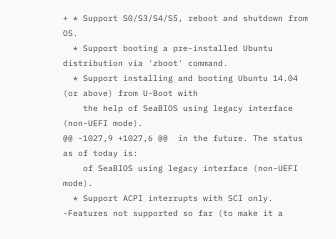+ * Support S0/S3/S4/S5, reboot and shutdown from OS.
  * Support booting a pre-installed Ubuntu distribution via 'zboot' command.
  * Support installing and booting Ubuntu 14.04 (or above) from U-Boot with
    the help of SeaBIOS using legacy interface (non-UEFI mode).
@@ -1027,9 +1027,6 @@  in the future. The status as of today is:
    of SeaBIOS using legacy interface (non-UEFI mode).
  * Support ACPI interrupts with SCI only.
-Features not supported so far (to make it a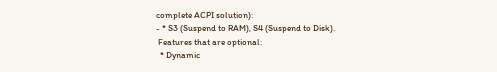complete ACPI solution):
- * S3 (Suspend to RAM), S4 (Suspend to Disk).
 Features that are optional:
  * Dynamic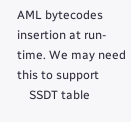AML bytecodes insertion at run-time. We may need this to support
    SSDT table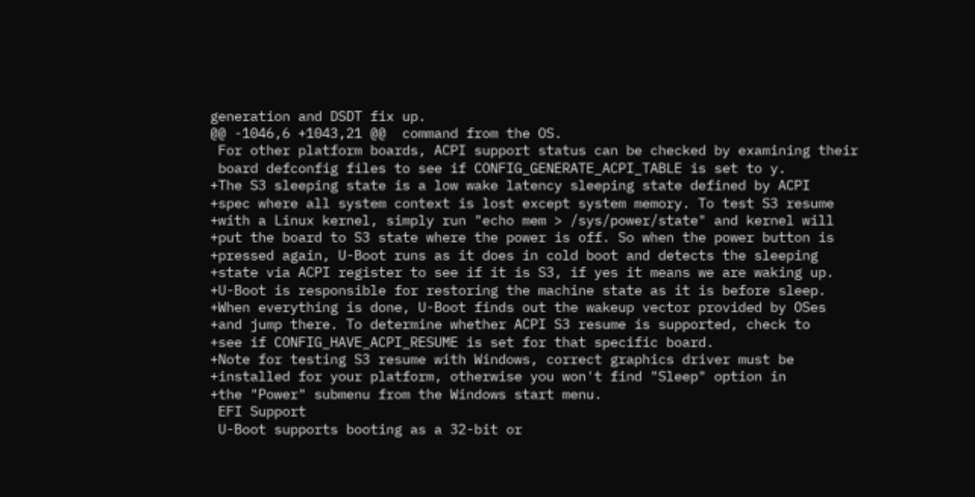generation and DSDT fix up.
@@ -1046,6 +1043,21 @@  command from the OS.
 For other platform boards, ACPI support status can be checked by examining their
 board defconfig files to see if CONFIG_GENERATE_ACPI_TABLE is set to y.
+The S3 sleeping state is a low wake latency sleeping state defined by ACPI
+spec where all system context is lost except system memory. To test S3 resume
+with a Linux kernel, simply run "echo mem > /sys/power/state" and kernel will
+put the board to S3 state where the power is off. So when the power button is
+pressed again, U-Boot runs as it does in cold boot and detects the sleeping
+state via ACPI register to see if it is S3, if yes it means we are waking up.
+U-Boot is responsible for restoring the machine state as it is before sleep.
+When everything is done, U-Boot finds out the wakeup vector provided by OSes
+and jump there. To determine whether ACPI S3 resume is supported, check to
+see if CONFIG_HAVE_ACPI_RESUME is set for that specific board.
+Note for testing S3 resume with Windows, correct graphics driver must be
+installed for your platform, otherwise you won't find "Sleep" option in
+the "Power" submenu from the Windows start menu.
 EFI Support
 U-Boot supports booting as a 32-bit or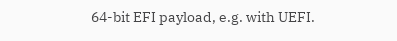64-bit EFI payload, e.g. with UEFI.